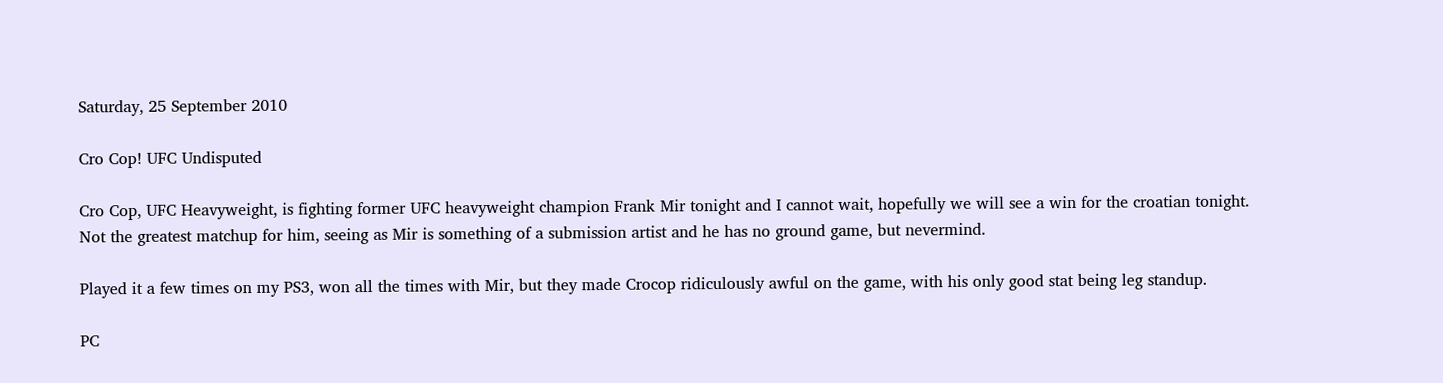Saturday, 25 September 2010

Cro Cop! UFC Undisputed

Cro Cop, UFC Heavyweight, is fighting former UFC heavyweight champion Frank Mir tonight and I cannot wait, hopefully we will see a win for the croatian tonight. Not the greatest matchup for him, seeing as Mir is something of a submission artist and he has no ground game, but nevermind.

Played it a few times on my PS3, won all the times with Mir, but they made Crocop ridiculously awful on the game, with his only good stat being leg standup.

PC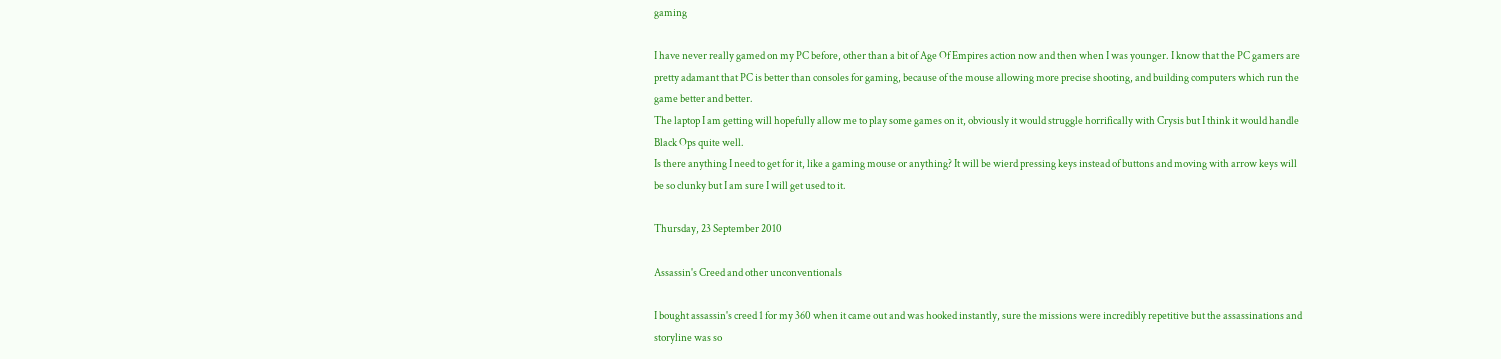gaming

I have never really gamed on my PC before, other than a bit of Age Of Empires action now and then when I was younger. I know that the PC gamers are pretty adamant that PC is better than consoles for gaming, because of the mouse allowing more precise shooting, and building computers which run the game better and better.
The laptop I am getting will hopefully allow me to play some games on it, obviously it would struggle horrifically with Crysis but I think it would handle Black Ops quite well.
Is there anything I need to get for it, like a gaming mouse or anything? It will be wierd pressing keys instead of buttons and moving with arrow keys will be so clunky but I am sure I will get used to it.

Thursday, 23 September 2010

Assassin's Creed and other unconventionals

I bought assassin's creed 1 for my 360 when it came out and was hooked instantly, sure the missions were incredibly repetitive but the assassinations and storyline was so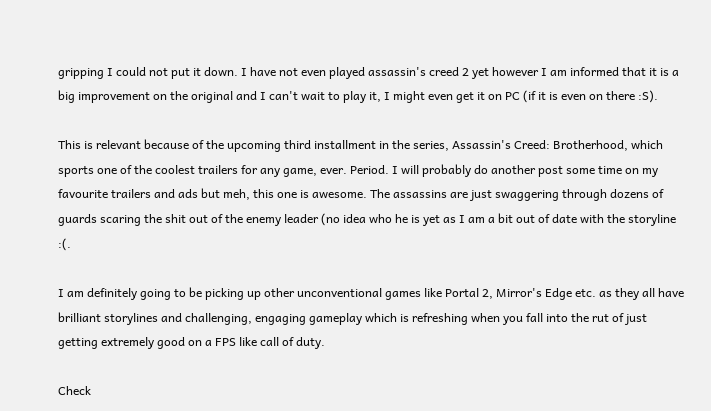gripping I could not put it down. I have not even played assassin's creed 2 yet however I am informed that it is a big improvement on the original and I can't wait to play it, I might even get it on PC (if it is even on there :S).

This is relevant because of the upcoming third installment in the series, Assassin's Creed: Brotherhood, which sports one of the coolest trailers for any game, ever. Period. I will probably do another post some time on my favourite trailers and ads but meh, this one is awesome. The assassins are just swaggering through dozens of guards scaring the shit out of the enemy leader (no idea who he is yet as I am a bit out of date with the storyline :(.

I am definitely going to be picking up other unconventional games like Portal 2, Mirror's Edge etc. as they all have brilliant storylines and challenging, engaging gameplay which is refreshing when you fall into the rut of just getting extremely good on a FPS like call of duty.

Check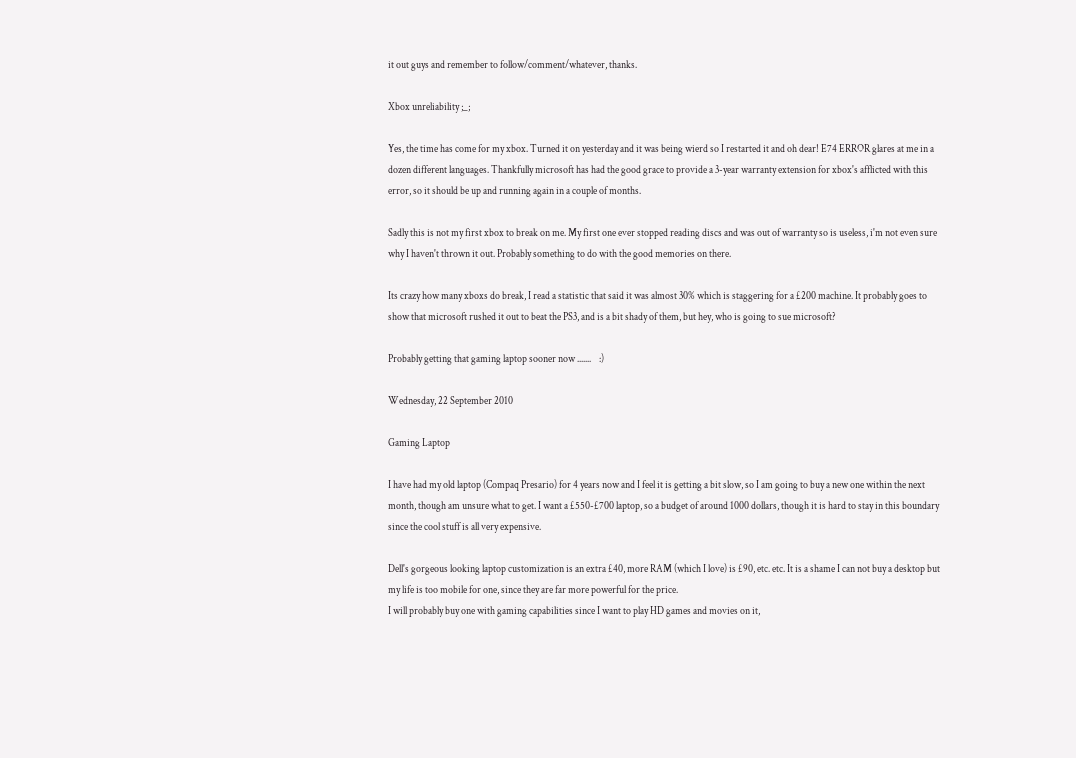it out guys and remember to follow/comment/whatever, thanks.

Xbox unreliability ;_;

Yes, the time has come for my xbox. Turned it on yesterday and it was being wierd so I restarted it and oh dear! E74 ERROR glares at me in a dozen different languages. Thankfully microsoft has had the good grace to provide a 3-year warranty extension for xbox's afflicted with this error, so it should be up and running again in a couple of months.

Sadly this is not my first xbox to break on me. My first one ever stopped reading discs and was out of warranty so is useless, i'm not even sure why I haven't thrown it out. Probably something to do with the good memories on there.

Its crazy how many xboxs do break, I read a statistic that said it was almost 30% which is staggering for a £200 machine. It probably goes to show that microsoft rushed it out to beat the PS3, and is a bit shady of them, but hey, who is going to sue microsoft?

Probably getting that gaming laptop sooner now .......    :)

Wednesday, 22 September 2010

Gaming Laptop

I have had my old laptop (Compaq Presario) for 4 years now and I feel it is getting a bit slow, so I am going to buy a new one within the next month, though am unsure what to get. I want a £550-£700 laptop, so a budget of around 1000 dollars, though it is hard to stay in this boundary since the cool stuff is all very expensive.

Dell's gorgeous looking laptop customization is an extra £40, more RAM (which I love) is £90, etc. etc. It is a shame I can not buy a desktop but my life is too mobile for one, since they are far more powerful for the price.
I will probably buy one with gaming capabilities since I want to play HD games and movies on it,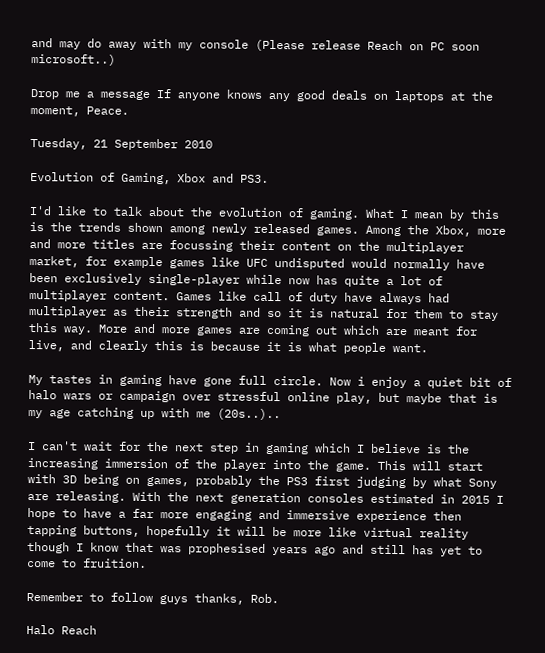and may do away with my console (Please release Reach on PC soon microsoft..)

Drop me a message If anyone knows any good deals on laptops at the moment, Peace.

Tuesday, 21 September 2010

Evolution of Gaming, Xbox and PS3.

I'd like to talk about the evolution of gaming. What I mean by this is the trends shown among newly released games. Among the Xbox, more and more titles are focussing their content on the multiplayer market, for example games like UFC undisputed would normally have been exclusively single-player while now has quite a lot of multiplayer content. Games like call of duty have always had multiplayer as their strength and so it is natural for them to stay this way. More and more games are coming out which are meant for live, and clearly this is because it is what people want.

My tastes in gaming have gone full circle. Now i enjoy a quiet bit of halo wars or campaign over stressful online play, but maybe that is my age catching up with me (20s..)..

I can't wait for the next step in gaming which I believe is the increasing immersion of the player into the game. This will start with 3D being on games, probably the PS3 first judging by what Sony are releasing. With the next generation consoles estimated in 2015 I hope to have a far more engaging and immersive experience then tapping buttons, hopefully it will be more like virtual reality though I know that was prophesised years ago and still has yet to come to fruition.

Remember to follow guys thanks, Rob.

Halo Reach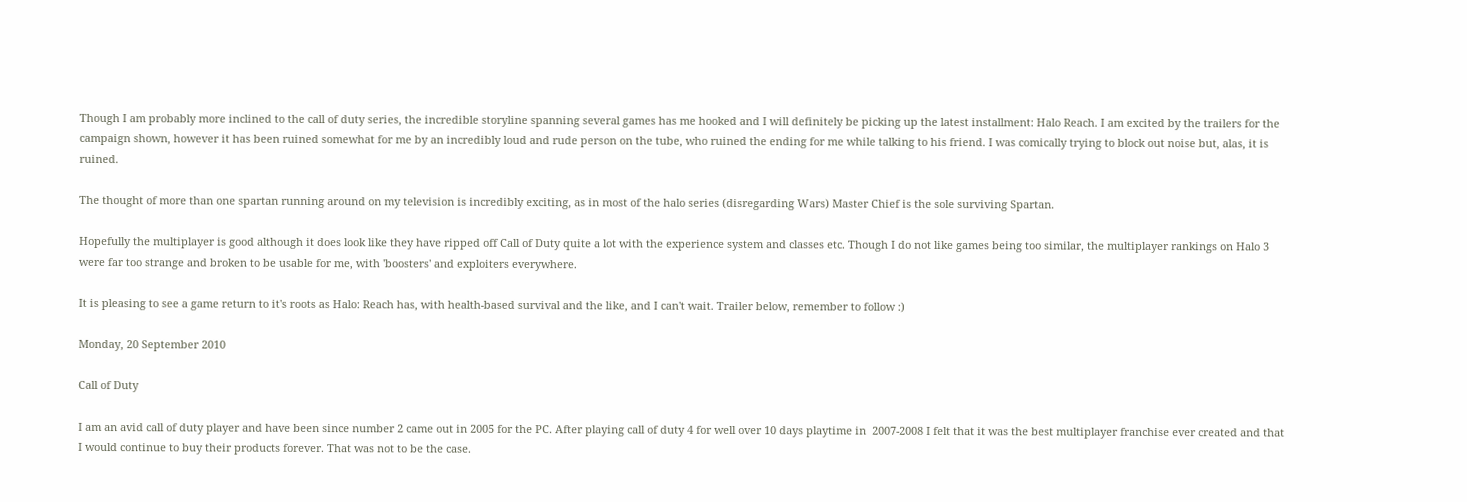Though I am probably more inclined to the call of duty series, the incredible storyline spanning several games has me hooked and I will definitely be picking up the latest installment: Halo Reach. I am excited by the trailers for the campaign shown, however it has been ruined somewhat for me by an incredibly loud and rude person on the tube, who ruined the ending for me while talking to his friend. I was comically trying to block out noise but, alas, it is ruined.

The thought of more than one spartan running around on my television is incredibly exciting, as in most of the halo series (disregarding Wars) Master Chief is the sole surviving Spartan.

Hopefully the multiplayer is good although it does look like they have ripped off Call of Duty quite a lot with the experience system and classes etc. Though I do not like games being too similar, the multiplayer rankings on Halo 3 were far too strange and broken to be usable for me, with 'boosters' and exploiters everywhere.

It is pleasing to see a game return to it's roots as Halo: Reach has, with health-based survival and the like, and I can't wait. Trailer below, remember to follow :)

Monday, 20 September 2010

Call of Duty

I am an avid call of duty player and have been since number 2 came out in 2005 for the PC. After playing call of duty 4 for well over 10 days playtime in  2007-2008 I felt that it was the best multiplayer franchise ever created and that I would continue to buy their products forever. That was not to be the case.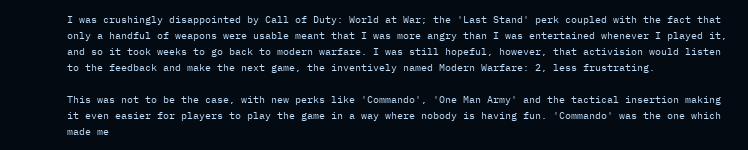I was crushingly disappointed by Call of Duty: World at War; the 'Last Stand' perk coupled with the fact that only a handful of weapons were usable meant that I was more angry than I was entertained whenever I played it, and so it took weeks to go back to modern warfare. I was still hopeful, however, that activision would listen to the feedback and make the next game, the inventively named Modern Warfare: 2, less frustrating.

This was not to be the case, with new perks like 'Commando', 'One Man Army' and the tactical insertion making it even easier for players to play the game in a way where nobody is having fun. 'Commando' was the one which made me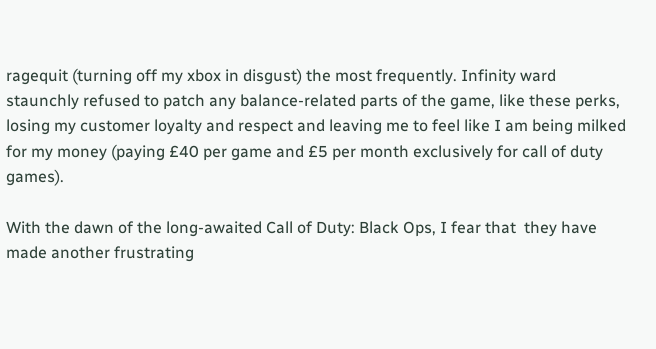ragequit (turning off my xbox in disgust) the most frequently. Infinity ward staunchly refused to patch any balance-related parts of the game, like these perks, losing my customer loyalty and respect and leaving me to feel like I am being milked for my money (paying £40 per game and £5 per month exclusively for call of duty games).

With the dawn of the long-awaited Call of Duty: Black Ops, I fear that  they have made another frustrating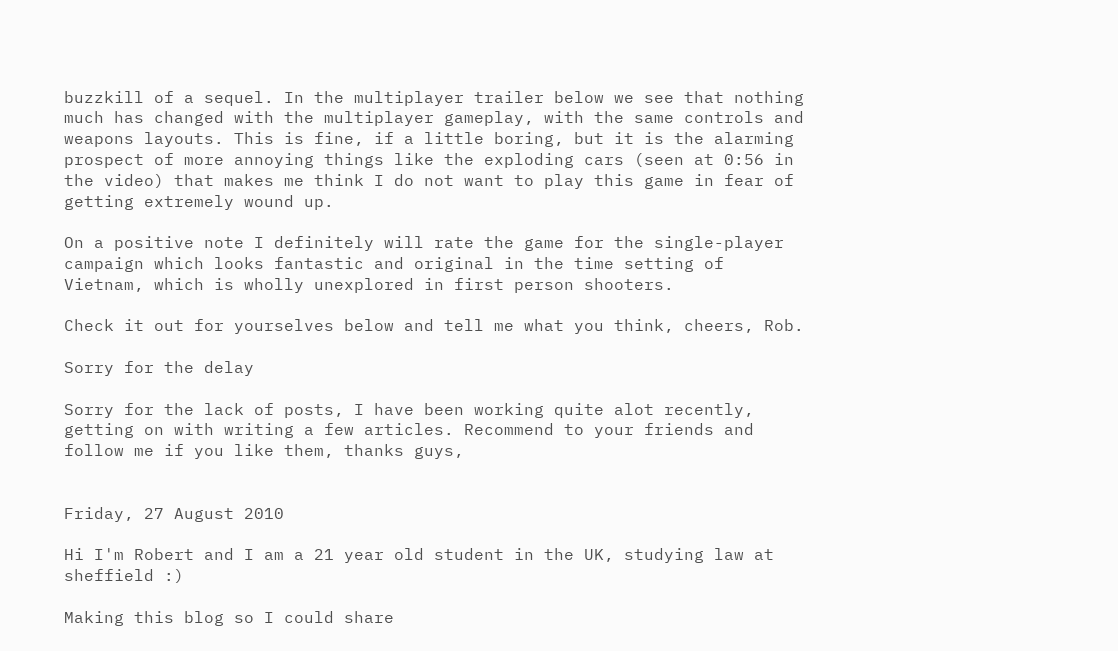buzzkill of a sequel. In the multiplayer trailer below we see that nothing much has changed with the multiplayer gameplay, with the same controls and weapons layouts. This is fine, if a little boring, but it is the alarming prospect of more annoying things like the exploding cars (seen at 0:56 in the video) that makes me think I do not want to play this game in fear of getting extremely wound up.

On a positive note I definitely will rate the game for the single-player campaign which looks fantastic and original in the time setting of Vietnam, which is wholly unexplored in first person shooters.

Check it out for yourselves below and tell me what you think, cheers, Rob.

Sorry for the delay

Sorry for the lack of posts, I have been working quite alot recently, getting on with writing a few articles. Recommend to your friends and follow me if you like them, thanks guys,


Friday, 27 August 2010

Hi I'm Robert and I am a 21 year old student in the UK, studying law at sheffield :)

Making this blog so I could share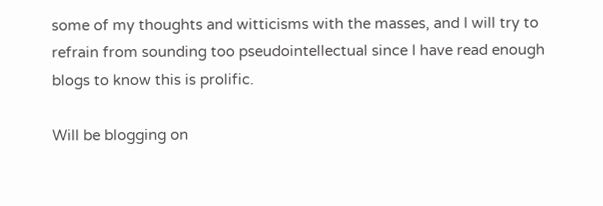some of my thoughts and witticisms with the masses, and I will try to refrain from sounding too pseudointellectual since I have read enough blogs to know this is prolific.

Will be blogging on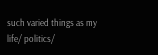such varied things as my life/ politics/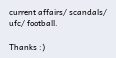current affairs/ scandals/ ufc/ football.

Thanks :)